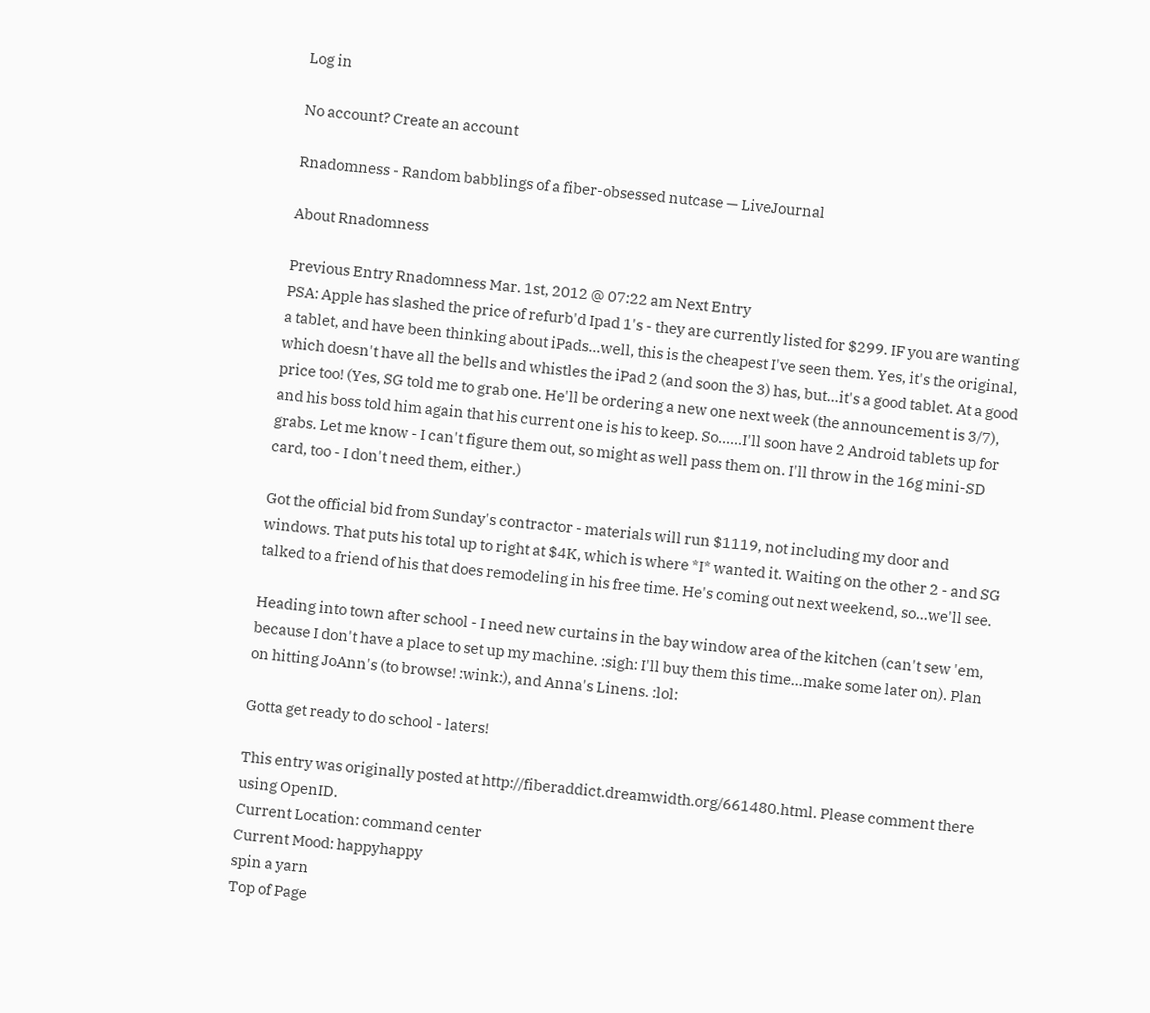Log in

No account? Create an account

Rnadomness - Random babblings of a fiber-obsessed nutcase — LiveJournal

About Rnadomness

Previous Entry Rnadomness Mar. 1st, 2012 @ 07:22 am Next Entry
PSA: Apple has slashed the price of refurb'd Ipad 1's - they are currently listed for $299. IF you are wanting a tablet, and have been thinking about iPads...well, this is the cheapest I've seen them. Yes, it's the original, which doesn't have all the bells and whistles the iPad 2 (and soon the 3) has, but...it's a good tablet. At a good price too! (Yes, SG told me to grab one. He'll be ordering a new one next week (the announcement is 3/7), and his boss told him again that his current one is his to keep. So......I'll soon have 2 Android tablets up for grabs. Let me know - I can't figure them out, so might as well pass them on. I'll throw in the 16g mini-SD card, too - I don't need them, either.)

Got the official bid from Sunday's contractor - materials will run $1119, not including my door and windows. That puts his total up to right at $4K, which is where *I* wanted it. Waiting on the other 2 - and SG talked to a friend of his that does remodeling in his free time. He's coming out next weekend, so...we'll see.

Heading into town after school - I need new curtains in the bay window area of the kitchen (can't sew 'em, because I don't have a place to set up my machine. :sigh: I'll buy them this time...make some later on). Plan on hitting JoAnn's (to browse! :wink:), and Anna's Linens. :lol:

Gotta get ready to do school - laters!

This entry was originally posted at http://fiberaddict.dreamwidth.org/661480.html. Please comment there using OpenID.
Current Location: command center
Current Mood: happyhappy
spin a yarn
Top of Page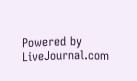Powered by LiveJournal.com